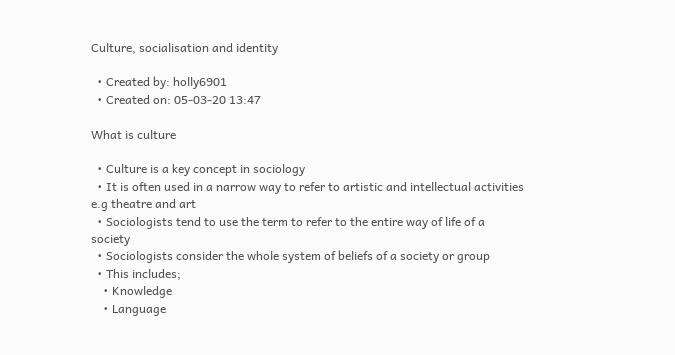Culture, socialisation and identity

  • Created by: holly6901
  • Created on: 05-03-20 13:47

What is culture

  • Culture is a key concept in sociology
  • It is often used in a narrow way to refer to artistic and intellectual activities e.g theatre and art
  • Sociologists tend to use the term to refer to the entire way of life of a society
  • Sociologists consider the whole system of beliefs of a society or group
  • This includes;
    • Knowledge
    • Language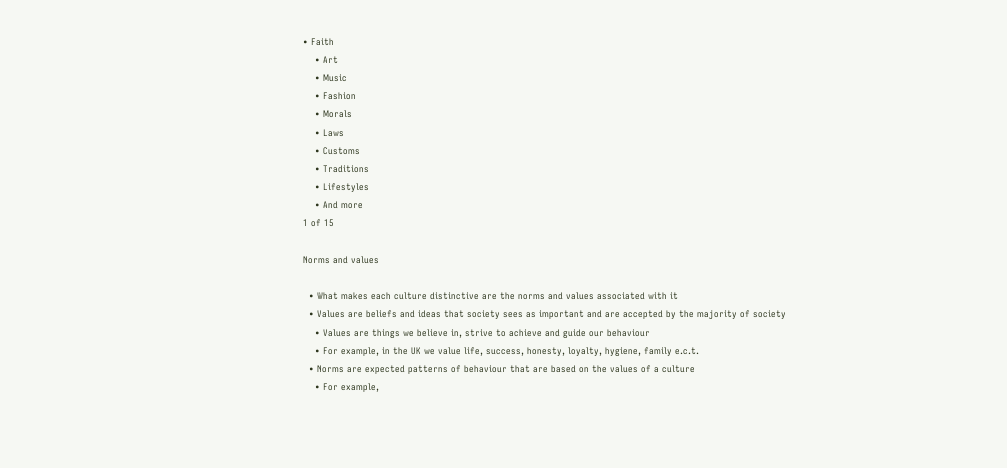• Faith
    • Art
    • Music
    • Fashion
    • Morals
    • Laws
    • Customs
    • Traditions
    • Lifestyles
    • And more
1 of 15

Norms and values

  • What makes each culture distinctive are the norms and values associated with it
  • Values are beliefs and ideas that society sees as important and are accepted by the majority of society
    • Values are things we believe in, strive to achieve and guide our behaviour
    • For example, in the UK we value life, success, honesty, loyalty, hygiene, family e.c.t.
  • Norms are expected patterns of behaviour that are based on the values of a culture
    • For example,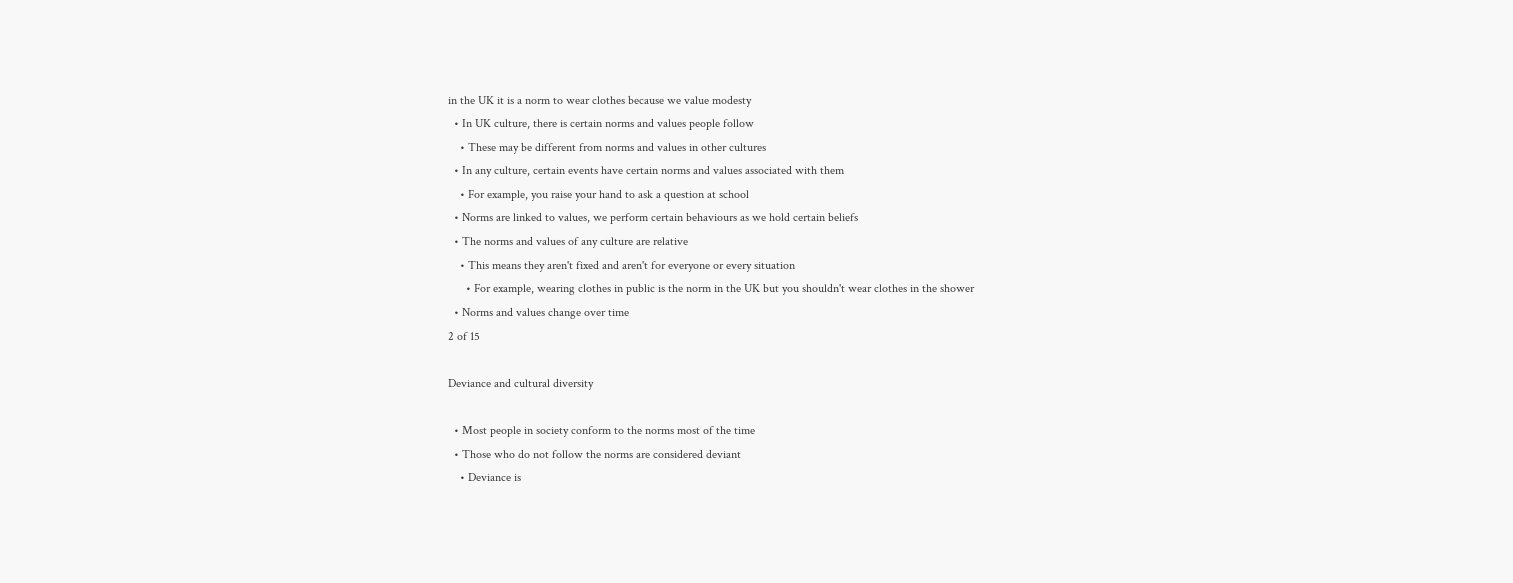in the UK it is a norm to wear clothes because we value modesty
  • In UK culture, there is certain norms and values people follow
    • These may be different from norms and values in other cultures
  • In any culture, certain events have certain norms and values associated with them
    • For example, you raise your hand to ask a question at school
  • Norms are linked to values, we perform certain behaviours as we hold certain beliefs
  • The norms and values of any culture are relative
    • This means they aren't fixed and aren't for everyone or every situation
      • For example, wearing clothes in public is the norm in the UK but you shouldn't wear clothes in the shower
  • Norms and values change over time
2 of 15

Deviance and cultural diversity

  • Most people in society conform to the norms most of the time
  • Those who do not follow the norms are considered deviant
    • Deviance is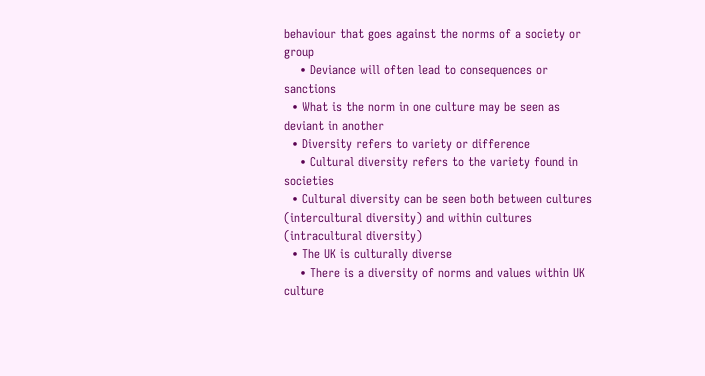behaviour that goes against the norms of a society or group
    • Deviance will often lead to consequences or sanctions
  • What is the norm in one culture may be seen as deviant in another
  • Diversity refers to variety or difference
    • Cultural diversity refers to the variety found in societies
  • Cultural diversity can be seen both between cultures (intercultural diversity) and within cultures (intracultural diversity)
  • The UK is culturally diverse
    • There is a diversity of norms and values within UK culture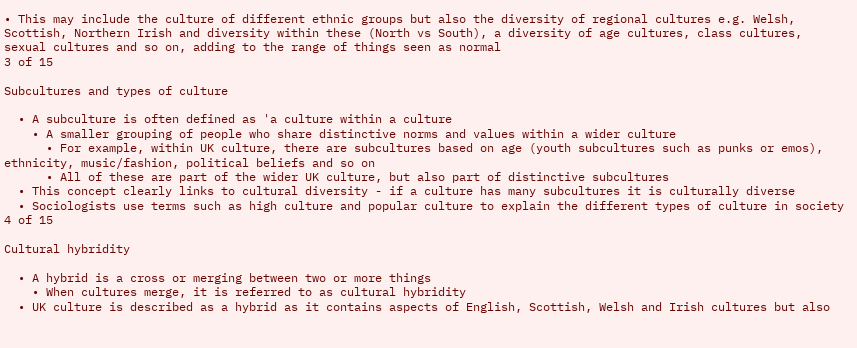• This may include the culture of different ethnic groups but also the diversity of regional cultures e.g. Welsh, Scottish, Northern Irish and diversity within these (North vs South), a diversity of age cultures, class cultures, sexual cultures and so on, adding to the range of things seen as normal
3 of 15

Subcultures and types of culture

  • A subculture is often defined as 'a culture within a culture
    • A smaller grouping of people who share distinctive norms and values within a wider culture
      • For example, within UK culture, there are subcultures based on age (youth subcultures such as punks or emos), ethnicity, music/fashion, political beliefs and so on
      • All of these are part of the wider UK culture, but also part of distinctive subcultures
  • This concept clearly links to cultural diversity - if a culture has many subcultures it is culturally diverse
  • Sociologists use terms such as high culture and popular culture to explain the different types of culture in society
4 of 15

Cultural hybridity

  • A hybrid is a cross or merging between two or more things
    • When cultures merge, it is referred to as cultural hybridity
  • UK culture is described as a hybrid as it contains aspects of English, Scottish, Welsh and Irish cultures but also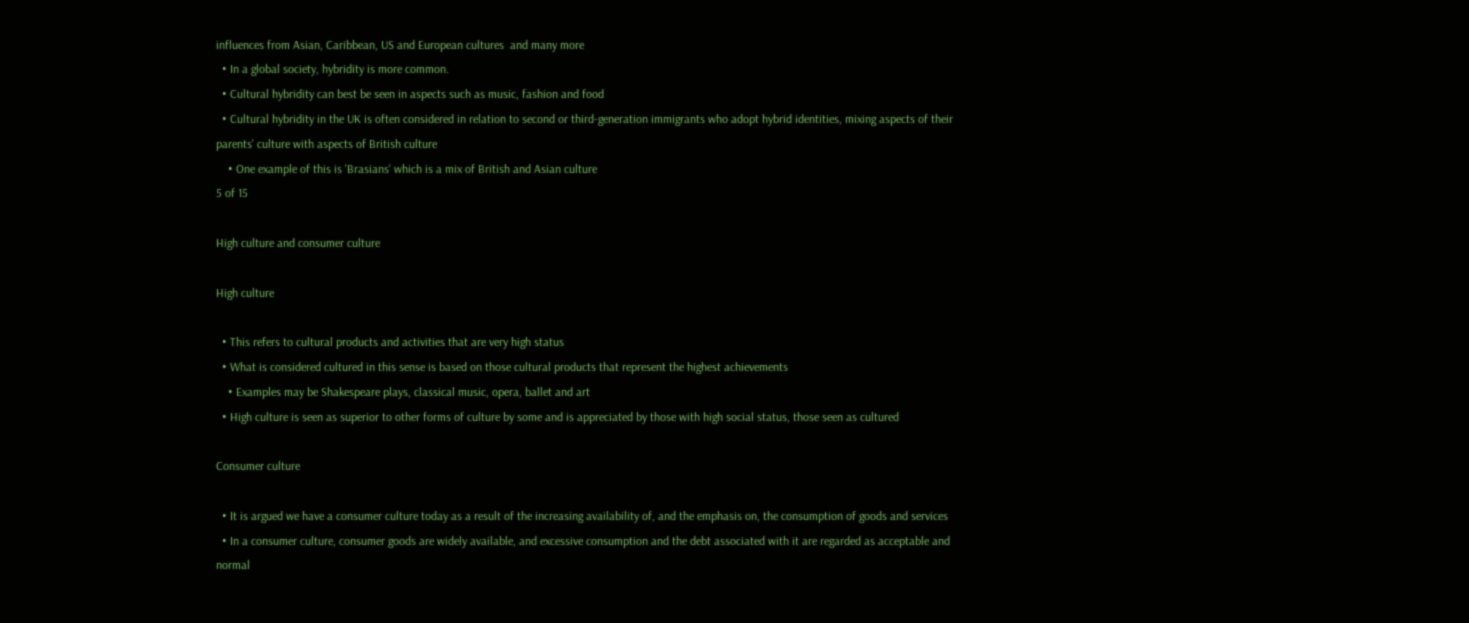influences from Asian, Caribbean, US and European cultures  and many more
  • In a global society, hybridity is more common.
  • Cultural hybridity can best be seen in aspects such as music, fashion and food
  • Cultural hybridity in the UK is often considered in relation to second or third-generation immigrants who adopt hybrid identities, mixing aspects of their parents' culture with aspects of British culture
    • One example of this is 'Brasians' which is a mix of British and Asian culture
5 of 15

High culture and consumer culture

High culture

  • This refers to cultural products and activities that are very high status
  • What is considered cultured in this sense is based on those cultural products that represent the highest achievements
    • Examples may be Shakespeare plays, classical music, opera, ballet and art
  • High culture is seen as superior to other forms of culture by some and is appreciated by those with high social status, those seen as cultured

Consumer culture

  • It is argued we have a consumer culture today as a result of the increasing availability of, and the emphasis on, the consumption of goods and services
  • In a consumer culture, consumer goods are widely available, and excessive consumption and the debt associated with it are regarded as acceptable and normal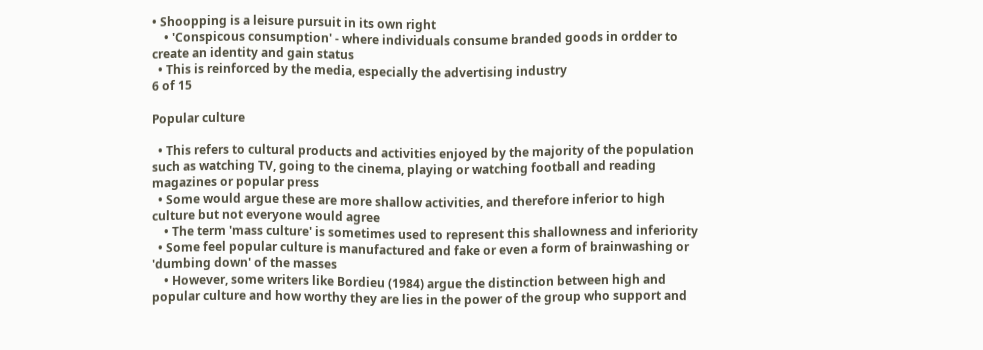• Shoopping is a leisure pursuit in its own right
    • 'Conspicous consumption' - where individuals consume branded goods in ordder to create an identity and gain status
  • This is reinforced by the media, especially the advertising industry
6 of 15

Popular culture

  • This refers to cultural products and activities enjoyed by the majority of the population such as watching TV, going to the cinema, playing or watching football and reading magazines or popular press
  • Some would argue these are more shallow activities, and therefore inferior to high culture but not everyone would agree
    • The term 'mass culture' is sometimes used to represent this shallowness and inferiority
  • Some feel popular culture is manufactured and fake or even a form of brainwashing or 'dumbing down' of the masses
    • However, some writers like Bordieu (1984) argue the distinction between high and popular culture and how worthy they are lies in the power of the group who support and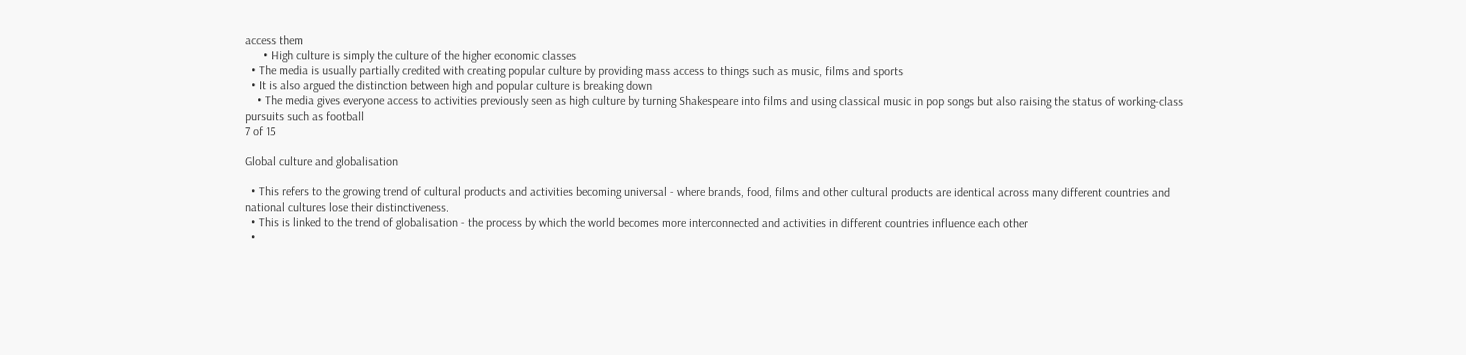access them
      • High culture is simply the culture of the higher economic classes
  • The media is usually partially credited with creating popular culture by providing mass access to things such as music, films and sports
  • It is also argued the distinction between high and popular culture is breaking down
    • The media gives everyone access to activities previously seen as high culture by turning Shakespeare into films and using classical music in pop songs but also raising the status of working-class pursuits such as football
7 of 15

Global culture and globalisation

  • This refers to the growing trend of cultural products and activities becoming universal - where brands, food, films and other cultural products are identical across many different countries and national cultures lose their distinctiveness.
  • This is linked to the trend of globalisation - the process by which the world becomes more interconnected and activities in different countries influence each other
  •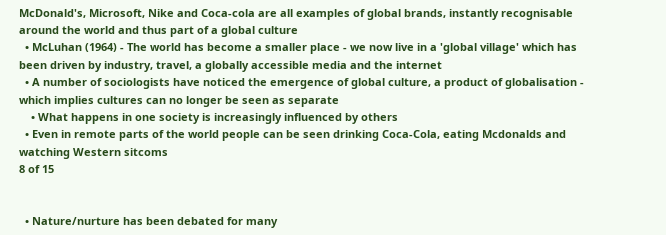McDonald's, Microsoft, Nike and Coca-cola are all examples of global brands, instantly recognisable around the world and thus part of a global culture
  • McLuhan (1964) - The world has become a smaller place - we now live in a 'global village' which has been driven by industry, travel, a globally accessible media and the internet
  • A number of sociologists have noticed the emergence of global culture, a product of globalisation - which implies cultures can no longer be seen as separate
    • What happens in one society is increasingly influenced by others
  • Even in remote parts of the world people can be seen drinking Coca-Cola, eating Mcdonalds and watching Western sitcoms
8 of 15


  • Nature/nurture has been debated for many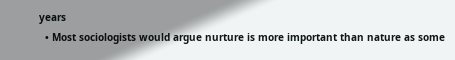years
  • Most sociologists would argue nurture is more important than nature as some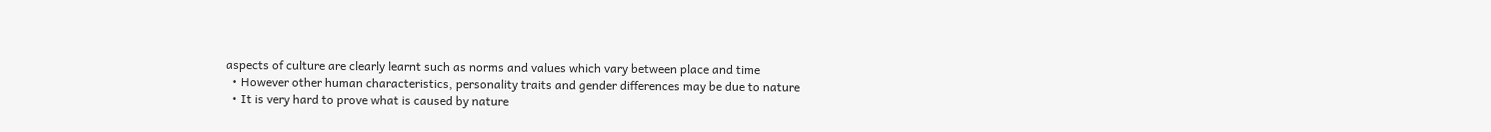aspects of culture are clearly learnt such as norms and values which vary between place and time
  • However other human characteristics, personality traits and gender differences may be due to nature
  • It is very hard to prove what is caused by nature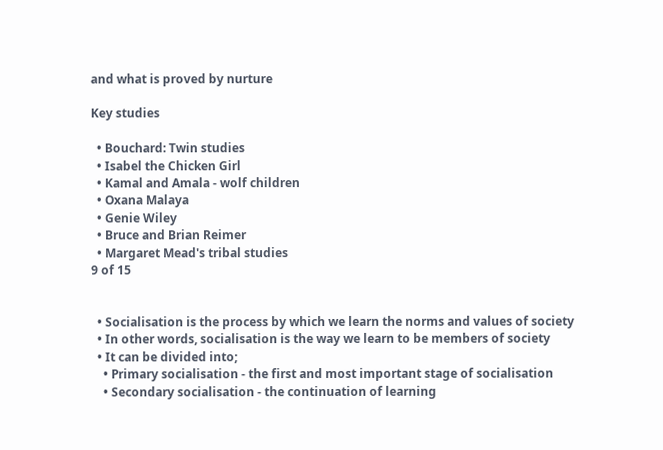and what is proved by nurture

Key studies

  • Bouchard: Twin studies
  • Isabel the Chicken Girl
  • Kamal and Amala - wolf children
  • Oxana Malaya
  • Genie Wiley
  • Bruce and Brian Reimer
  • Margaret Mead's tribal studies
9 of 15


  • Socialisation is the process by which we learn the norms and values of society
  • In other words, socialisation is the way we learn to be members of society
  • It can be divided into;
    • Primary socialisation - the first and most important stage of socialisation
    • Secondary socialisation - the continuation of learning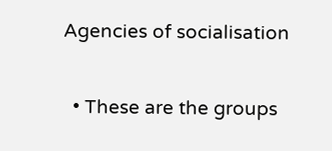Agencies of socialisation

  • These are the groups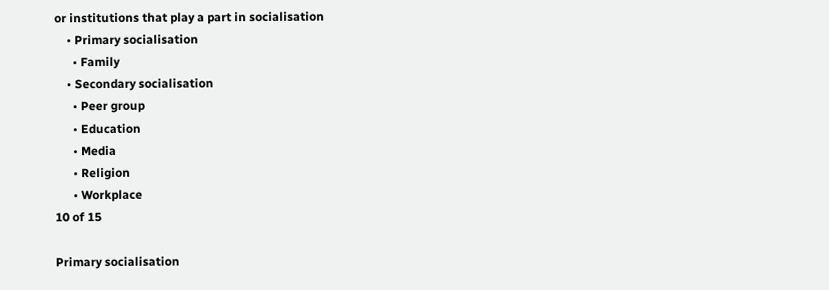or institutions that play a part in socialisation
    • Primary socialisation
      • Family
    • Secondary socialisation
      • Peer group
      • Education
      • Media
      • Religion
      • Workplace
10 of 15

Primary socialisation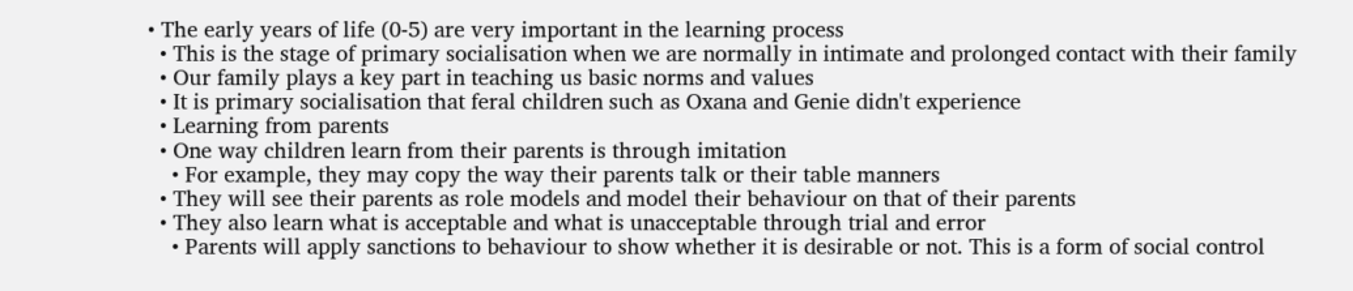• The early years of life (0-5) are very important in the learning process
  • This is the stage of primary socialisation when we are normally in intimate and prolonged contact with their family
  • Our family plays a key part in teaching us basic norms and values
  • It is primary socialisation that feral children such as Oxana and Genie didn't experience
  • Learning from parents
  • One way children learn from their parents is through imitation
    • For example, they may copy the way their parents talk or their table manners
  • They will see their parents as role models and model their behaviour on that of their parents
  • They also learn what is acceptable and what is unacceptable through trial and error
    • Parents will apply sanctions to behaviour to show whether it is desirable or not. This is a form of social control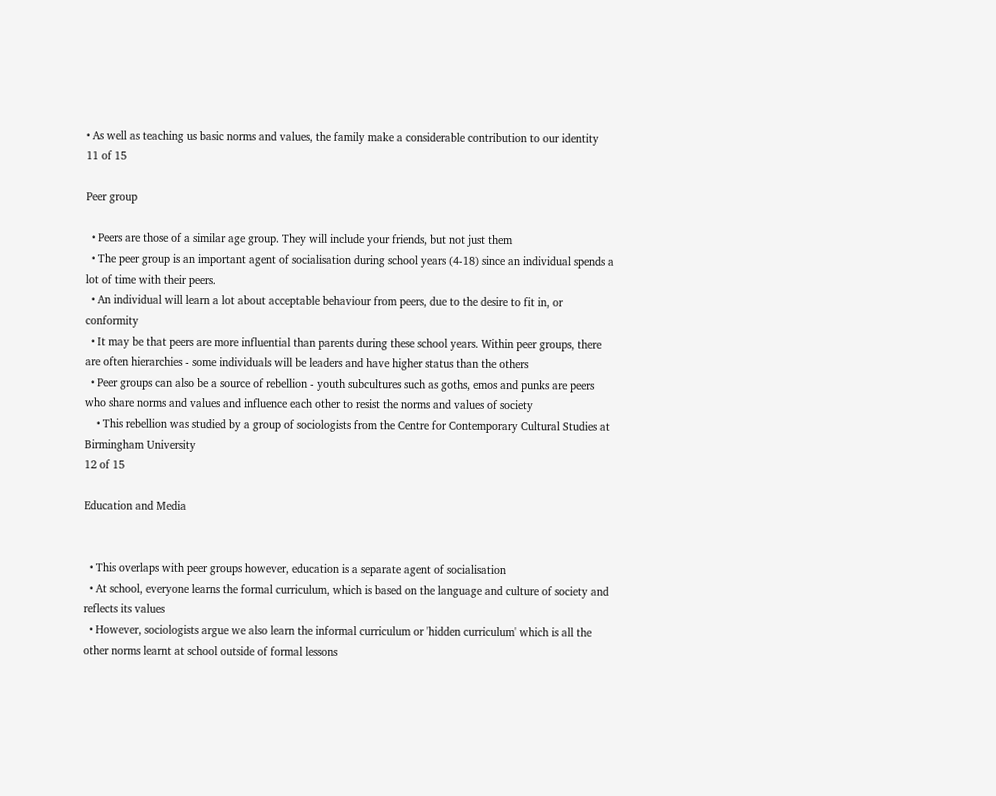• As well as teaching us basic norms and values, the family make a considerable contribution to our identity
11 of 15

Peer group

  • Peers are those of a similar age group. They will include your friends, but not just them
  • The peer group is an important agent of socialisation during school years (4-18) since an individual spends a lot of time with their peers.
  • An individual will learn a lot about acceptable behaviour from peers, due to the desire to fit in, or conformity
  • It may be that peers are more influential than parents during these school years. Within peer groups, there are often hierarchies - some individuals will be leaders and have higher status than the others
  • Peer groups can also be a source of rebellion - youth subcultures such as goths, emos and punks are peers who share norms and values and influence each other to resist the norms and values of society
    • This rebellion was studied by a group of sociologists from the Centre for Contemporary Cultural Studies at Birmingham University
12 of 15

Education and Media


  • This overlaps with peer groups however, education is a separate agent of socialisation
  • At school, everyone learns the formal curriculum, which is based on the language and culture of society and reflects its values
  • However, sociologists argue we also learn the informal curriculum or 'hidden curriculum' which is all the other norms learnt at school outside of formal lessons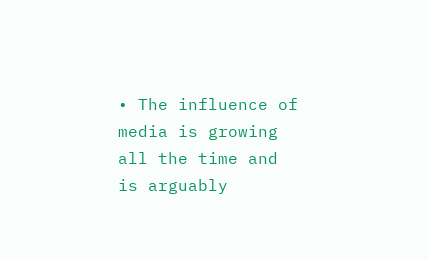• The influence of media is growing all the time and is arguably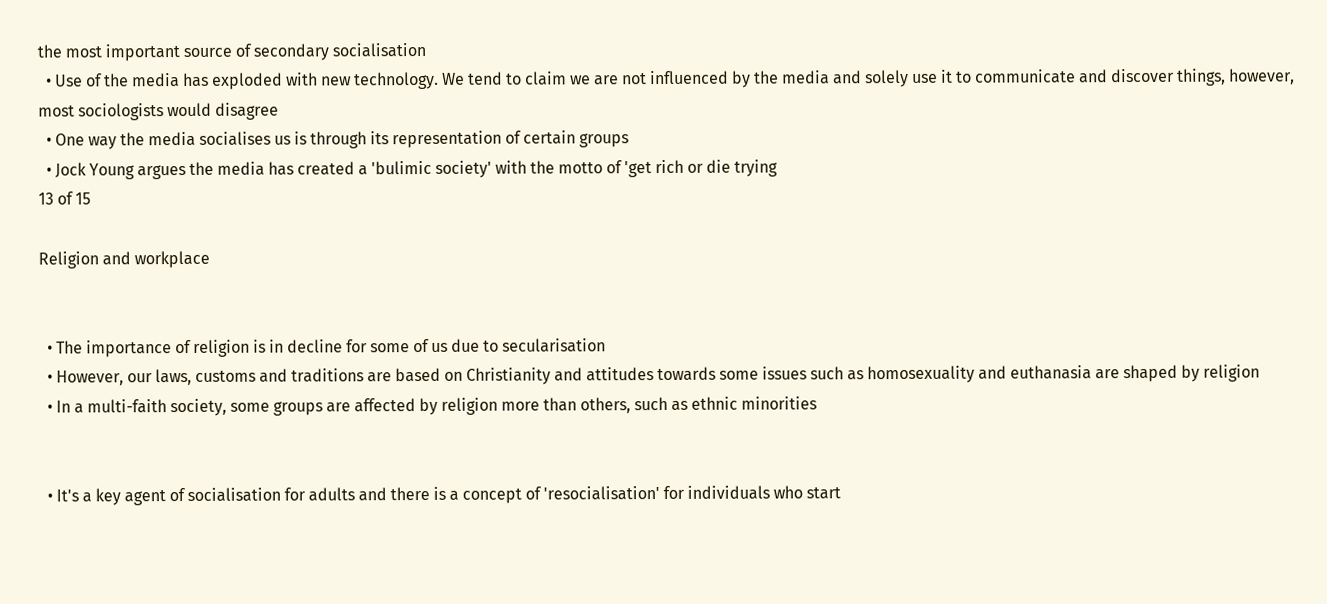the most important source of secondary socialisation
  • Use of the media has exploded with new technology. We tend to claim we are not influenced by the media and solely use it to communicate and discover things, however, most sociologists would disagree
  • One way the media socialises us is through its representation of certain groups
  • Jock Young argues the media has created a 'bulimic society' with the motto of 'get rich or die trying
13 of 15

Religion and workplace


  • The importance of religion is in decline for some of us due to secularisation
  • However, our laws, customs and traditions are based on Christianity and attitudes towards some issues such as homosexuality and euthanasia are shaped by religion
  • In a multi-faith society, some groups are affected by religion more than others, such as ethnic minorities


  • It's a key agent of socialisation for adults and there is a concept of 'resocialisation' for individuals who start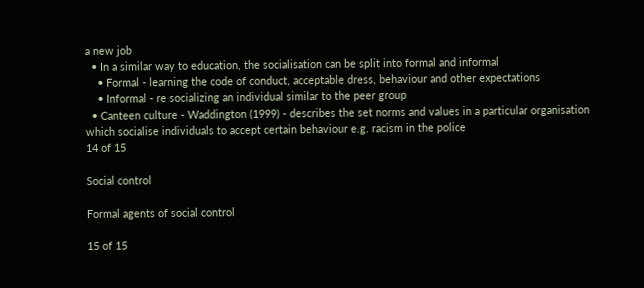a new job
  • In a similar way to education, the socialisation can be split into formal and informal
    • Formal - learning the code of conduct, acceptable dress, behaviour and other expectations
    • Informal - re socializing an individual similar to the peer group
  • Canteen culture - Waddington (1999) - describes the set norms and values in a particular organisation which socialise individuals to accept certain behaviour e.g. racism in the police
14 of 15

Social control

Formal agents of social control

15 of 15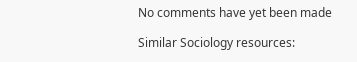No comments have yet been made

Similar Sociology resources: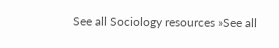See all Sociology resources »See all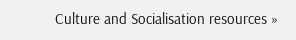Culture and Socialisation resources »